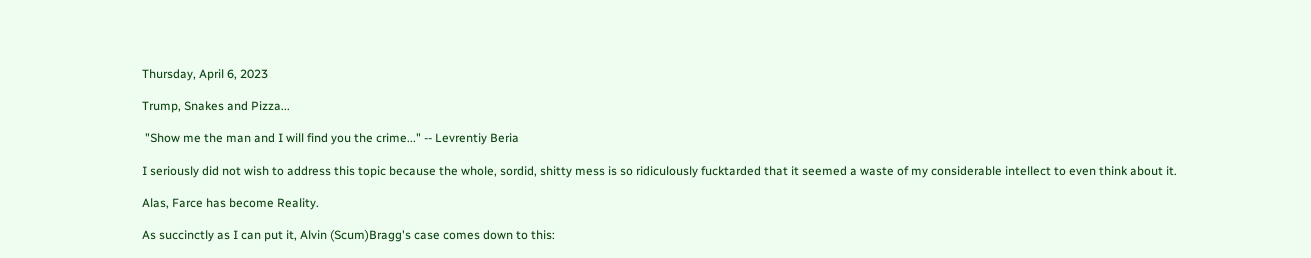Thursday, April 6, 2023

Trump, Snakes and Pizza...

 "Show me the man and I will find you the crime..." -- Levrentiy Beria

I seriously did not wish to address this topic because the whole, sordid, shitty mess is so ridiculously fucktarded that it seemed a waste of my considerable intellect to even think about it.

Alas, Farce has become Reality.

As succinctly as I can put it, Alvin (Scum)Bragg's case comes down to this: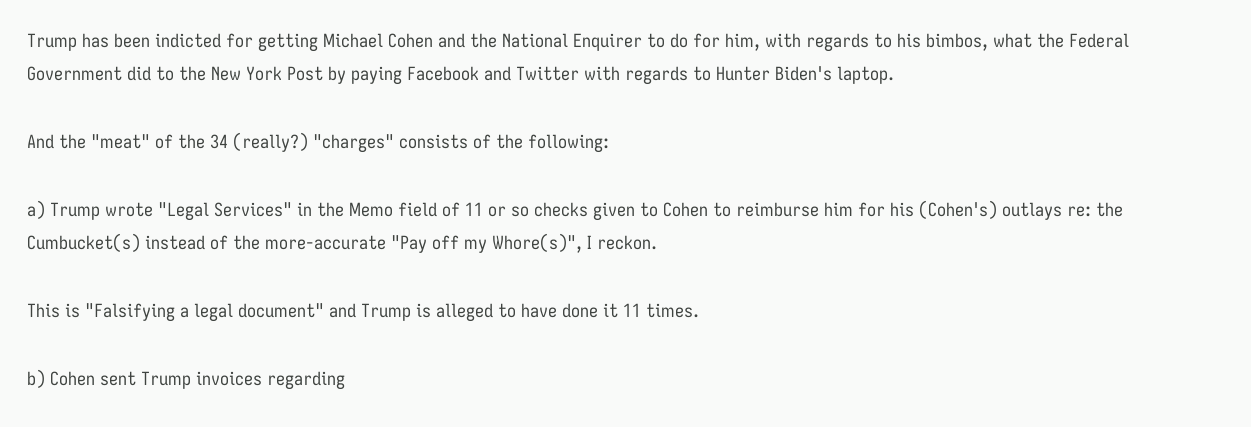Trump has been indicted for getting Michael Cohen and the National Enquirer to do for him, with regards to his bimbos, what the Federal Government did to the New York Post by paying Facebook and Twitter with regards to Hunter Biden's laptop.

And the "meat" of the 34 (really?) "charges" consists of the following:

a) Trump wrote "Legal Services" in the Memo field of 11 or so checks given to Cohen to reimburse him for his (Cohen's) outlays re: the Cumbucket(s) instead of the more-accurate "Pay off my Whore(s)", I reckon.

This is "Falsifying a legal document" and Trump is alleged to have done it 11 times.

b) Cohen sent Trump invoices regarding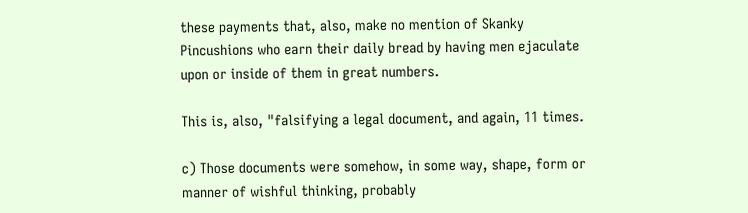these payments that, also, make no mention of Skanky Pincushions who earn their daily bread by having men ejaculate upon or inside of them in great numbers.

This is, also, "falsifying a legal document, and again, 11 times.

c) Those documents were somehow, in some way, shape, form or manner of wishful thinking, probably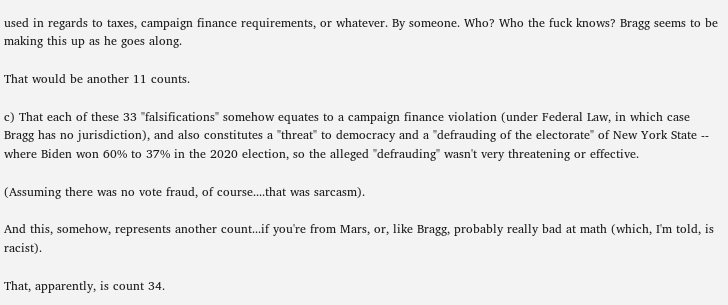used in regards to taxes, campaign finance requirements, or whatever. By someone. Who? Who the fuck knows? Bragg seems to be making this up as he goes along.

That would be another 11 counts.

c) That each of these 33 "falsifications" somehow equates to a campaign finance violation (under Federal Law, in which case Bragg has no jurisdiction), and also constitutes a "threat" to democracy and a "defrauding of the electorate" of New York State -- where Biden won 60% to 37% in the 2020 election, so the alleged "defrauding" wasn't very threatening or effective.

(Assuming there was no vote fraud, of course....that was sarcasm).

And this, somehow, represents another count...if you're from Mars, or, like Bragg, probably really bad at math (which, I'm told, is racist).

That, apparently, is count 34.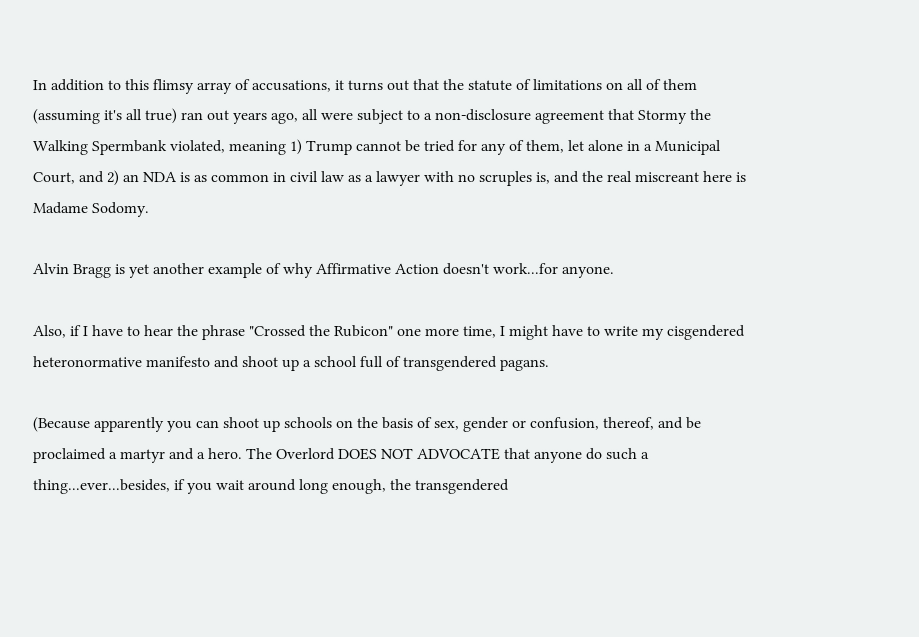In addition to this flimsy array of accusations, it turns out that the statute of limitations on all of them (assuming it's all true) ran out years ago, all were subject to a non-disclosure agreement that Stormy the Walking Spermbank violated, meaning 1) Trump cannot be tried for any of them, let alone in a Municipal Court, and 2) an NDA is as common in civil law as a lawyer with no scruples is, and the real miscreant here is Madame Sodomy.

Alvin Bragg is yet another example of why Affirmative Action doesn't work...for anyone.

Also, if I have to hear the phrase "Crossed the Rubicon" one more time, I might have to write my cisgendered heteronormative manifesto and shoot up a school full of transgendered pagans.

(Because apparently you can shoot up schools on the basis of sex, gender or confusion, thereof, and be proclaimed a martyr and a hero. The Overlord DOES NOT ADVOCATE that anyone do such a thing...ever...besides, if you wait around long enough, the transgendered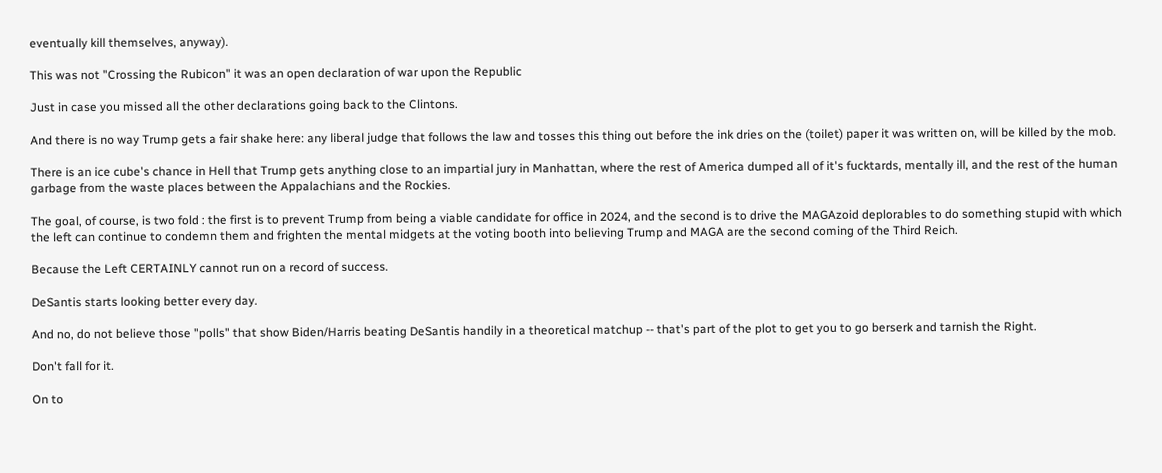eventually kill themselves, anyway).

This was not "Crossing the Rubicon" it was an open declaration of war upon the Republic

Just in case you missed all the other declarations going back to the Clintons.

And there is no way Trump gets a fair shake here: any liberal judge that follows the law and tosses this thing out before the ink dries on the (toilet) paper it was written on, will be killed by the mob.

There is an ice cube's chance in Hell that Trump gets anything close to an impartial jury in Manhattan, where the rest of America dumped all of it's fucktards, mentally ill, and the rest of the human garbage from the waste places between the Appalachians and the Rockies.

The goal, of course, is two fold : the first is to prevent Trump from being a viable candidate for office in 2024, and the second is to drive the MAGAzoid deplorables to do something stupid with which the left can continue to condemn them and frighten the mental midgets at the voting booth into believing Trump and MAGA are the second coming of the Third Reich.

Because the Left CERTAINLY cannot run on a record of success.

DeSantis starts looking better every day.

And no, do not believe those "polls" that show Biden/Harris beating DeSantis handily in a theoretical matchup -- that's part of the plot to get you to go berserk and tarnish the Right.

Don't fall for it.

On to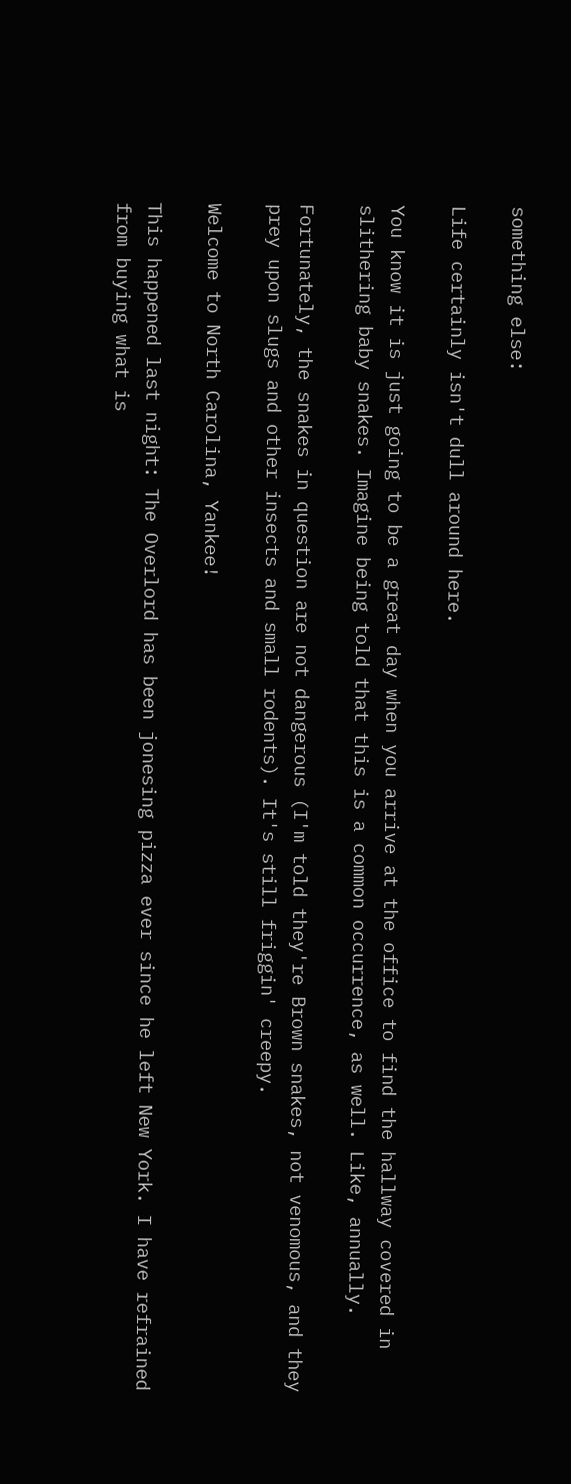something else:

Life certainly isn't dull around here.

You know it is just going to be a great day when you arrive at the office to find the hallway covered in slithering baby snakes. Imagine being told that this is a common occurrence, as well. Like, annually.

Fortunately, the snakes in question are not dangerous (I'm told they're Brown snakes, not venomous, and they prey upon slugs and other insects and small rodents). It's still friggin' creepy.

Welcome to North Carolina, Yankee!

This happened last night: The Overlord has been jonesing pizza ever since he left New York. I have refrained from buying what is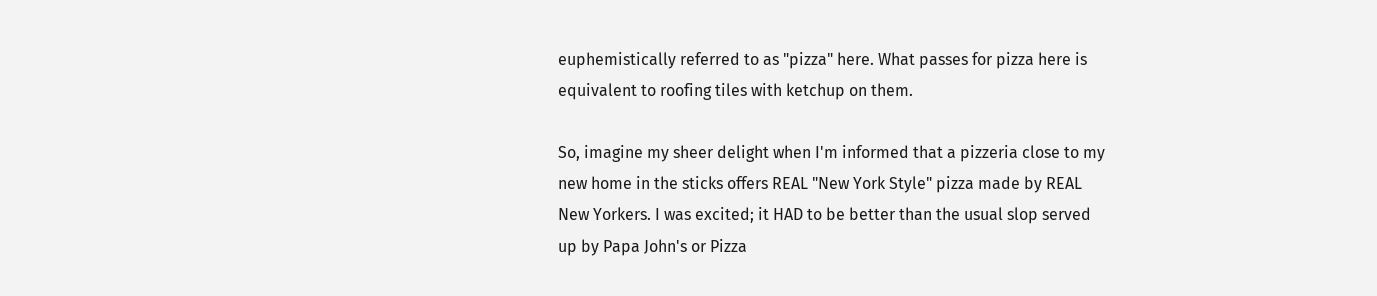euphemistically referred to as "pizza" here. What passes for pizza here is equivalent to roofing tiles with ketchup on them.

So, imagine my sheer delight when I'm informed that a pizzeria close to my new home in the sticks offers REAL "New York Style" pizza made by REAL New Yorkers. I was excited; it HAD to be better than the usual slop served up by Papa John's or Pizza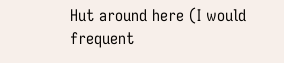Hut around here (I would frequent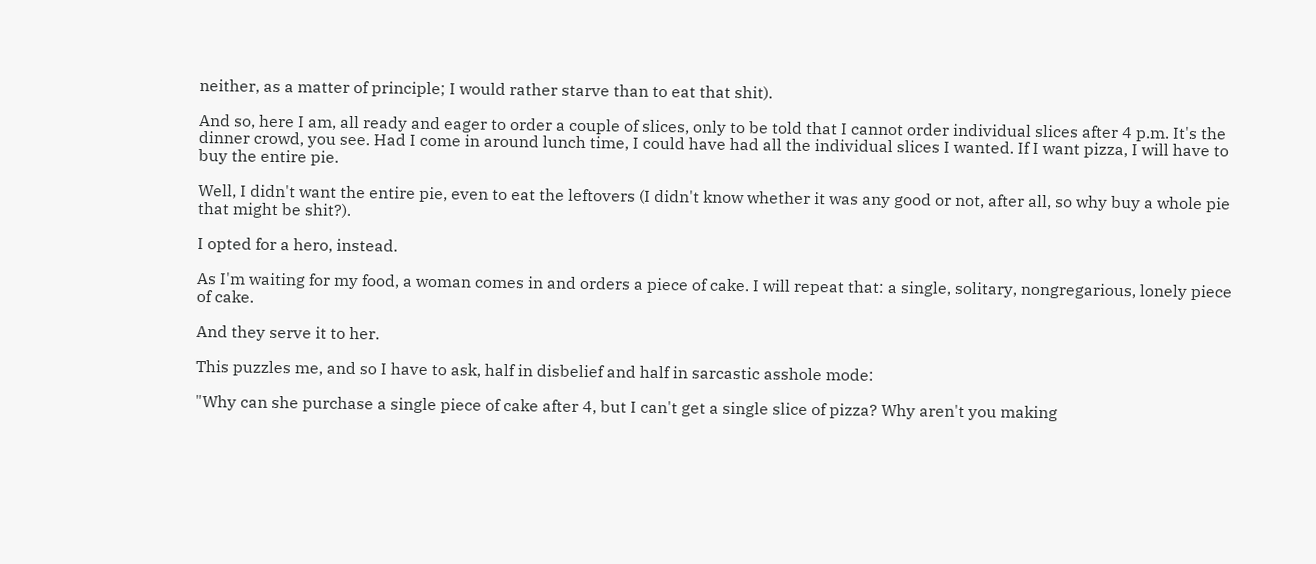neither, as a matter of principle; I would rather starve than to eat that shit).

And so, here I am, all ready and eager to order a couple of slices, only to be told that I cannot order individual slices after 4 p.m. It's the dinner crowd, you see. Had I come in around lunch time, I could have had all the individual slices I wanted. If I want pizza, I will have to buy the entire pie.

Well, I didn't want the entire pie, even to eat the leftovers (I didn't know whether it was any good or not, after all, so why buy a whole pie that might be shit?).

I opted for a hero, instead.

As I'm waiting for my food, a woman comes in and orders a piece of cake. I will repeat that: a single, solitary, nongregarious, lonely piece of cake.

And they serve it to her.

This puzzles me, and so I have to ask, half in disbelief and half in sarcastic asshole mode:

"Why can she purchase a single piece of cake after 4, but I can't get a single slice of pizza? Why aren't you making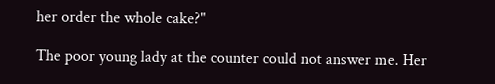her order the whole cake?"

The poor young lady at the counter could not answer me. Her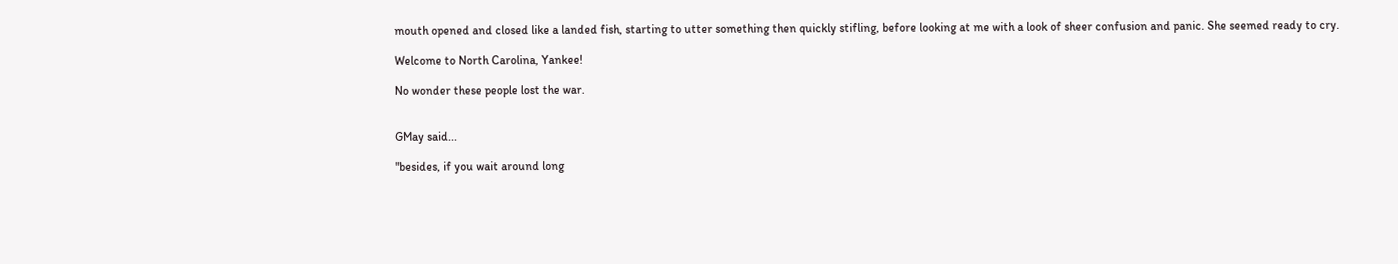mouth opened and closed like a landed fish, starting to utter something then quickly stifling, before looking at me with a look of sheer confusion and panic. She seemed ready to cry.

Welcome to North Carolina, Yankee!

No wonder these people lost the war.


GMay said...

"besides, if you wait around long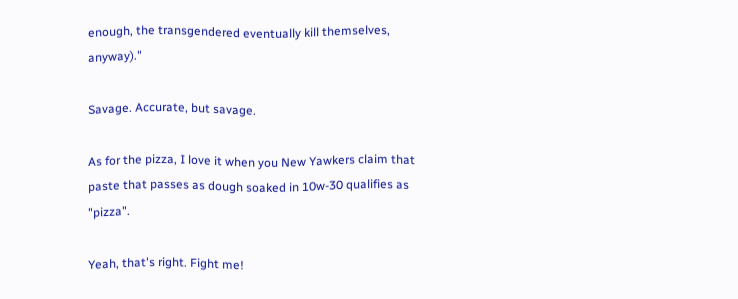enough, the transgendered eventually kill themselves, anyway)."

Savage. Accurate, but savage.

As for the pizza, I love it when you New Yawkers claim that paste that passes as dough soaked in 10w-30 qualifies as "pizza".

Yeah, that's right. Fight me!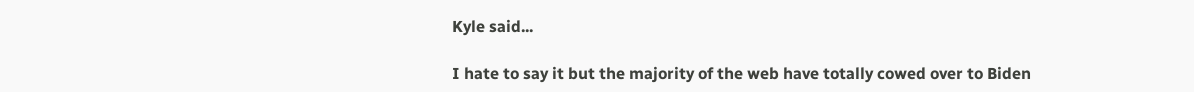Kyle said...

I hate to say it but the majority of the web have totally cowed over to Biden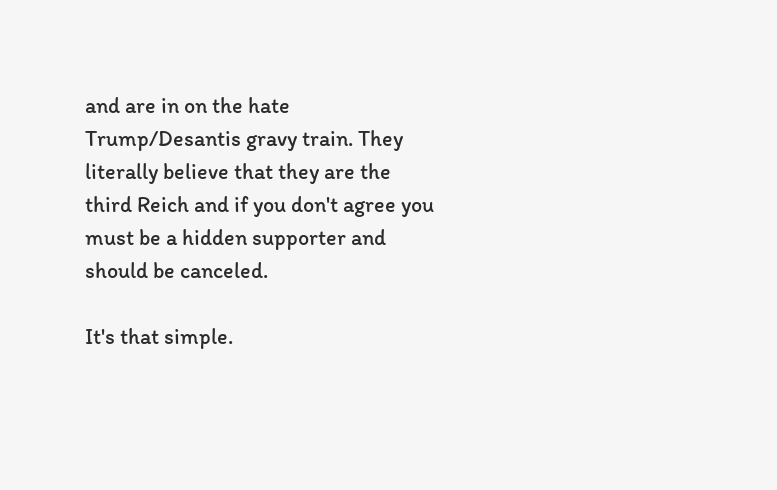and are in on the hate Trump/Desantis gravy train. They literally believe that they are the third Reich and if you don't agree you must be a hidden supporter and should be canceled.

It's that simple.